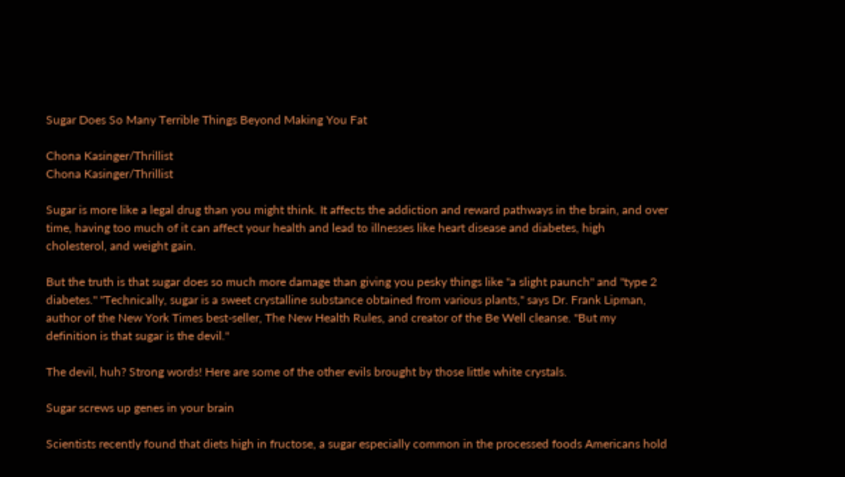Sugar Does So Many Terrible Things Beyond Making You Fat

Chona Kasinger/Thrillist
Chona Kasinger/Thrillist

Sugar is more like a legal drug than you might think. It affects the addiction and reward pathways in the brain, and over time, having too much of it can affect your health and lead to illnesses like heart disease and diabetes, high cholesterol, and weight gain.

But the truth is that sugar does so much more damage than giving you pesky things like "a slight paunch" and "type 2 diabetes." "Technically, sugar is a sweet crystalline substance obtained from various plants," says Dr. Frank Lipman, author of the New York Times best-seller, The New Health Rules, and creator of the Be Well cleanse. "But my definition is that sugar is the devil."

The devil, huh? Strong words! Here are some of the other evils brought by those little white crystals.

Sugar screws up genes in your brain

Scientists recently found that diets high in fructose, a sugar especially common in the processed foods Americans hold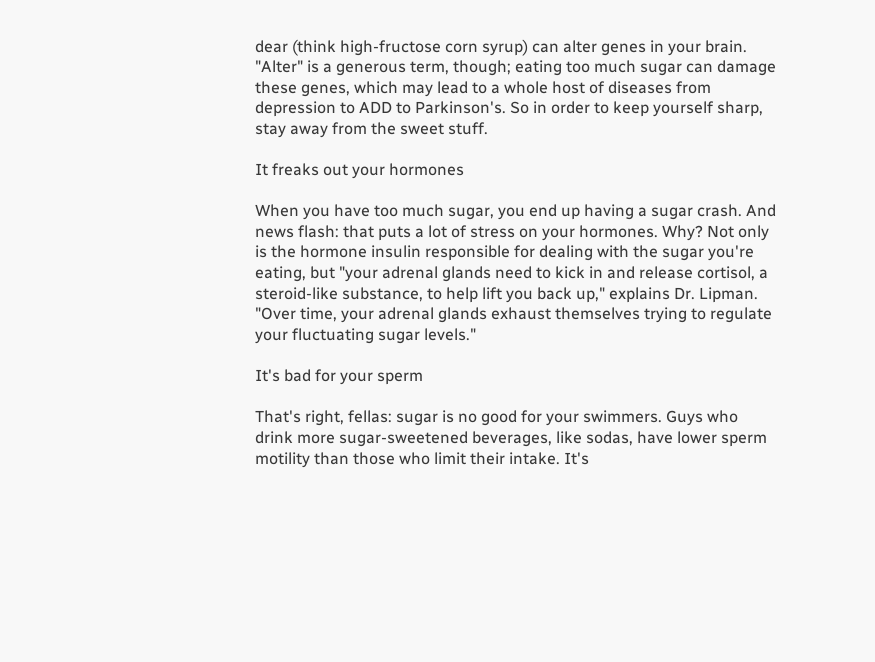dear (think high-fructose corn syrup) can alter genes in your brain. "Alter" is a generous term, though; eating too much sugar can damage these genes, which may lead to a whole host of diseases from depression to ADD to Parkinson's. So in order to keep yourself sharp, stay away from the sweet stuff.

It freaks out your hormones

When you have too much sugar, you end up having a sugar crash. And news flash: that puts a lot of stress on your hormones. Why? Not only is the hormone insulin responsible for dealing with the sugar you're eating, but "your adrenal glands need to kick in and release cortisol, a steroid-like substance, to help lift you back up," explains Dr. Lipman. "Over time, your adrenal glands exhaust themselves trying to regulate your fluctuating sugar levels."

It's bad for your sperm

That's right, fellas: sugar is no good for your swimmers. Guys who drink more sugar-sweetened beverages, like sodas, have lower sperm motility than those who limit their intake. It's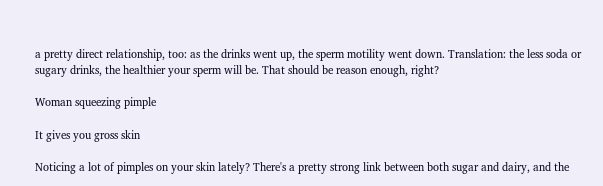a pretty direct relationship, too: as the drinks went up, the sperm motility went down. Translation: the less soda or sugary drinks, the healthier your sperm will be. That should be reason enough, right?

Woman squeezing pimple

It gives you gross skin

Noticing a lot of pimples on your skin lately? There's a pretty strong link between both sugar and dairy, and the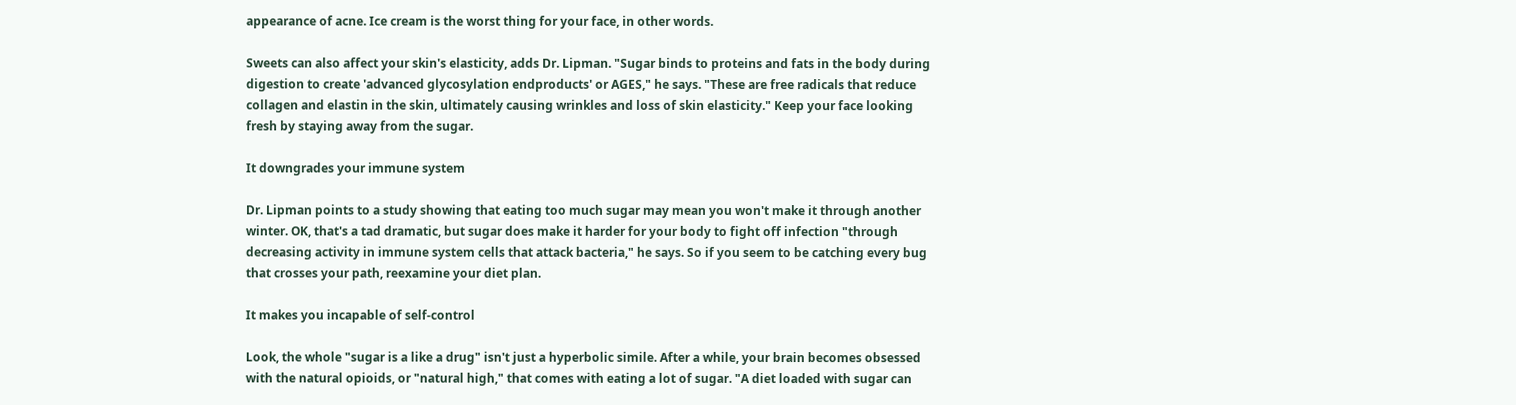appearance of acne. Ice cream is the worst thing for your face, in other words.

Sweets can also affect your skin's elasticity, adds Dr. Lipman. "Sugar binds to proteins and fats in the body during digestion to create 'advanced glycosylation endproducts' or AGES," he says. "These are free radicals that reduce collagen and elastin in the skin, ultimately causing wrinkles and loss of skin elasticity." Keep your face looking fresh by staying away from the sugar.

It downgrades your immune system

Dr. Lipman points to a study showing that eating too much sugar may mean you won't make it through another winter. OK, that's a tad dramatic, but sugar does make it harder for your body to fight off infection "through decreasing activity in immune system cells that attack bacteria," he says. So if you seem to be catching every bug that crosses your path, reexamine your diet plan.

It makes you incapable of self-control

Look, the whole "sugar is a like a drug" isn't just a hyperbolic simile. After a while, your brain becomes obsessed with the natural opioids, or "natural high," that comes with eating a lot of sugar. "A diet loaded with sugar can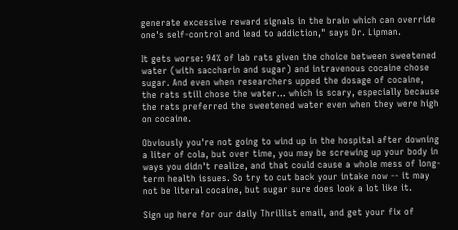generate excessive reward signals in the brain which can override one's self-control and lead to addiction," says Dr. Lipman.

It gets worse: 94% of lab rats given the choice between sweetened water (with saccharin and sugar) and intravenous cocaine chose sugar. And even when researchers upped the dosage of cocaine, the rats still chose the water... which is scary, especially because the rats preferred the sweetened water even when they were high on cocaine.

Obviously you're not going to wind up in the hospital after downing a liter of cola, but over time, you may be screwing up your body in ways you didn't realize, and that could cause a whole mess of long-term health issues. So try to cut back your intake now -- it may not be literal cocaine, but sugar sure does look a lot like it.

Sign up here for our daily Thrillist email, and get your fix of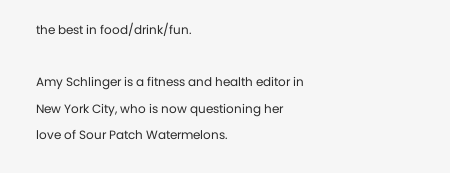the best in food/drink/fun.

Amy Schlinger is a fitness and health editor in New York City, who is now questioning her love of Sour Patch Watermelons.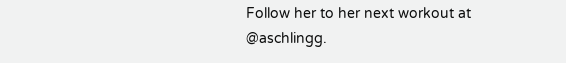Follow her to her next workout at @aschlingg.